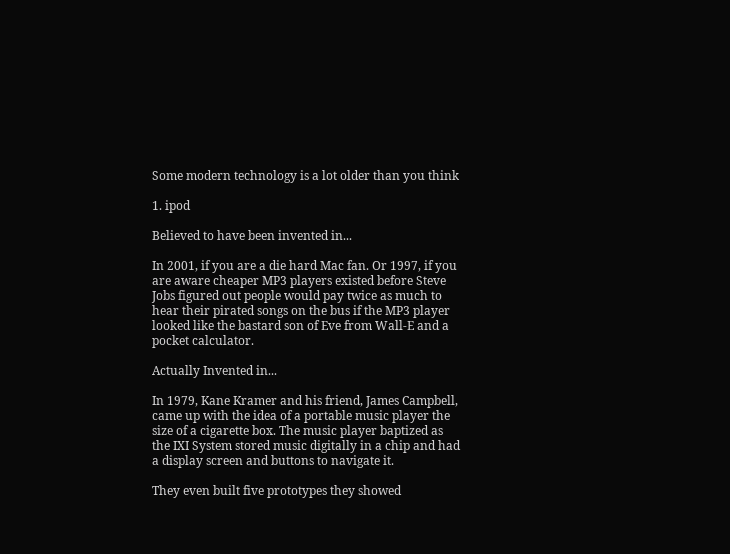Some modern technology is a lot older than you think

1. ipod

Believed to have been invented in...

In 2001, if you are a die hard Mac fan. Or 1997, if you are aware cheaper MP3 players existed before Steve Jobs figured out people would pay twice as much to hear their pirated songs on the bus if the MP3 player looked like the bastard son of Eve from Wall-E and a pocket calculator.

Actually Invented in...

In 1979, Kane Kramer and his friend, James Campbell, came up with the idea of a portable music player the size of a cigarette box. The music player baptized as the IXI System stored music digitally in a chip and had a display screen and buttons to navigate it.

They even built five prototypes they showed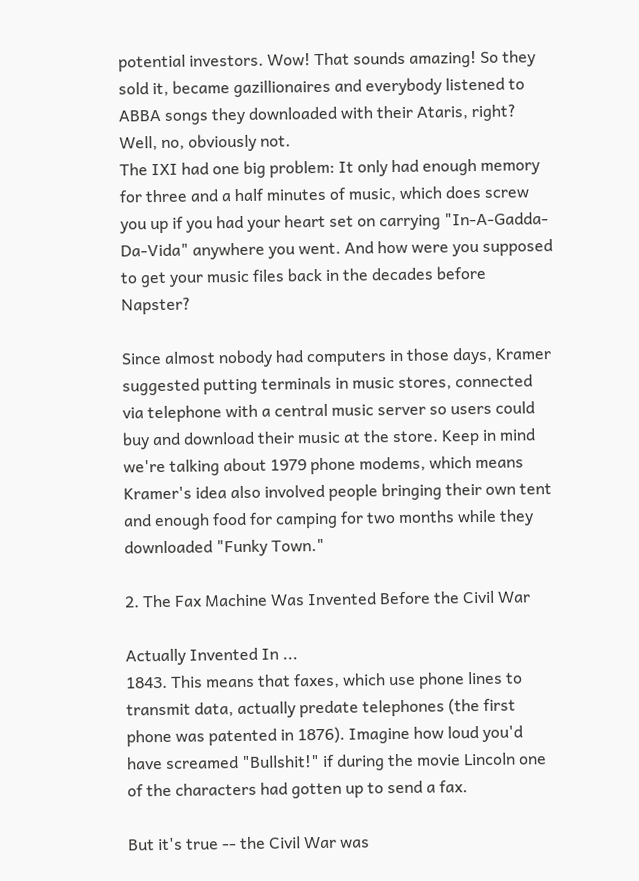potential investors. Wow! That sounds amazing! So they sold it, became gazillionaires and everybody listened to ABBA songs they downloaded with their Ataris, right? Well, no, obviously not.
The IXI had one big problem: It only had enough memory for three and a half minutes of music, which does screw you up if you had your heart set on carrying "In-A-Gadda-Da-Vida" anywhere you went. And how were you supposed to get your music files back in the decades before Napster?

Since almost nobody had computers in those days, Kramer suggested putting terminals in music stores, connected via telephone with a central music server so users could buy and download their music at the store. Keep in mind we're talking about 1979 phone modems, which means Kramer's idea also involved people bringing their own tent and enough food for camping for two months while they downloaded "Funky Town."

2. The Fax Machine Was Invented Before the Civil War

Actually Invented In ...
1843. This means that faxes, which use phone lines to transmit data, actually predate telephones (the first phone was patented in 1876). Imagine how loud you'd have screamed "Bullshit!" if during the movie Lincoln one of the characters had gotten up to send a fax.

But it's true -- the Civil War was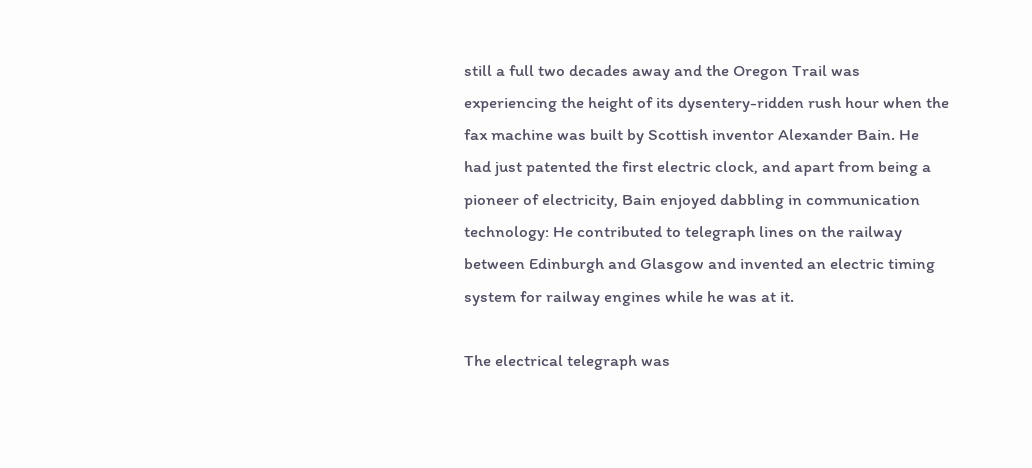still a full two decades away and the Oregon Trail was experiencing the height of its dysentery-ridden rush hour when the fax machine was built by Scottish inventor Alexander Bain. He had just patented the first electric clock, and apart from being a pioneer of electricity, Bain enjoyed dabbling in communication technology: He contributed to telegraph lines on the railway between Edinburgh and Glasgow and invented an electric timing system for railway engines while he was at it.

The electrical telegraph was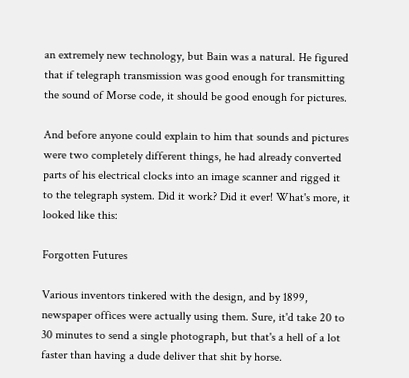an extremely new technology, but Bain was a natural. He figured that if telegraph transmission was good enough for transmitting the sound of Morse code, it should be good enough for pictures.

And before anyone could explain to him that sounds and pictures were two completely different things, he had already converted parts of his electrical clocks into an image scanner and rigged it to the telegraph system. Did it work? Did it ever! What's more, it looked like this:

Forgotten Futures

Various inventors tinkered with the design, and by 1899, newspaper offices were actually using them. Sure, it'd take 20 to 30 minutes to send a single photograph, but that's a hell of a lot faster than having a dude deliver that shit by horse.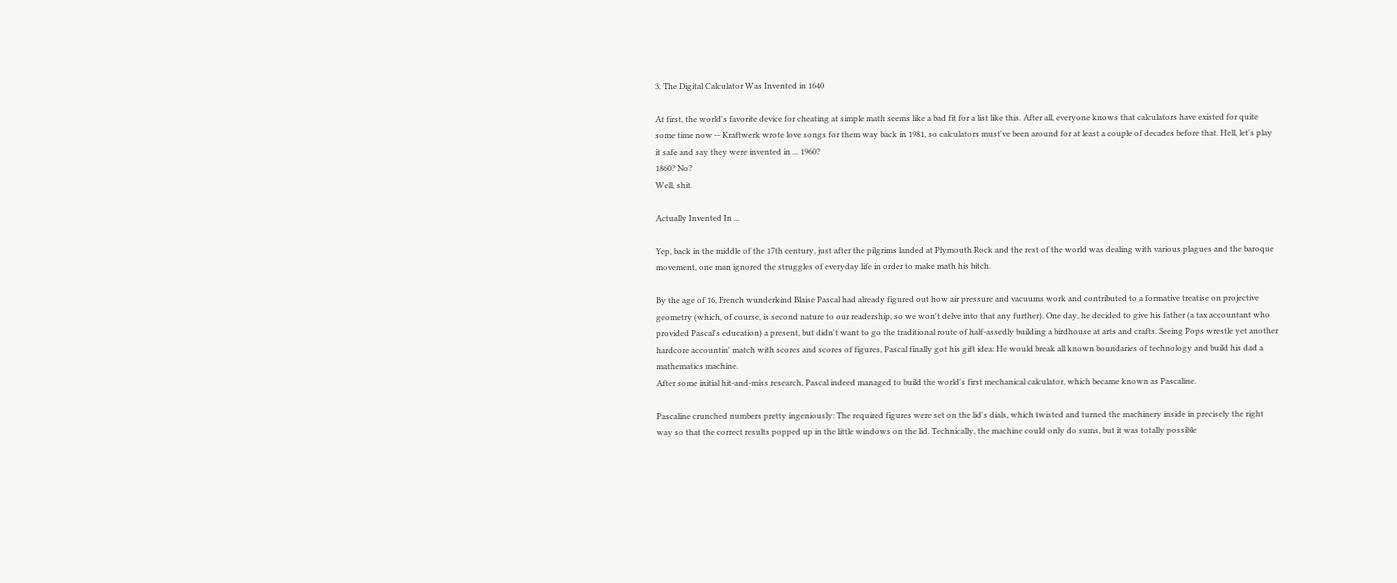3. The Digital Calculator Was Invented in 1640

At first, the world's favorite device for cheating at simple math seems like a bad fit for a list like this. After all, everyone knows that calculators have existed for quite some time now -- Kraftwerk wrote love songs for them way back in 1981, so calculators must've been around for at least a couple of decades before that. Hell, let's play it safe and say they were invented in ... 1960?
1860? No?
Well, shit.

Actually Invented In ...

Yep, back in the middle of the 17th century, just after the pilgrims landed at Plymouth Rock and the rest of the world was dealing with various plagues and the baroque movement, one man ignored the struggles of everyday life in order to make math his bitch.

By the age of 16, French wunderkind Blaise Pascal had already figured out how air pressure and vacuums work and contributed to a formative treatise on projective geometry (which, of course, is second nature to our readership, so we won't delve into that any further). One day, he decided to give his father (a tax accountant who provided Pascal's education) a present, but didn't want to go the traditional route of half-assedly building a birdhouse at arts and crafts. Seeing Pops wrestle yet another hardcore accountin' match with scores and scores of figures, Pascal finally got his gift idea: He would break all known boundaries of technology and build his dad a mathematics machine.
After some initial hit-and-miss research, Pascal indeed managed to build the world's first mechanical calculator, which became known as Pascaline.

Pascaline crunched numbers pretty ingeniously: The required figures were set on the lid's dials, which twisted and turned the machinery inside in precisely the right way so that the correct results popped up in the little windows on the lid. Technically, the machine could only do sums, but it was totally possible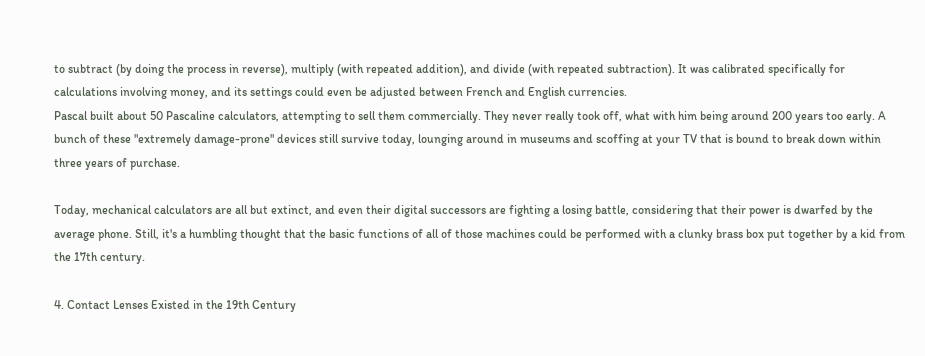to subtract (by doing the process in reverse), multiply (with repeated addition), and divide (with repeated subtraction). It was calibrated specifically for calculations involving money, and its settings could even be adjusted between French and English currencies.
Pascal built about 50 Pascaline calculators, attempting to sell them commercially. They never really took off, what with him being around 200 years too early. A bunch of these "extremely damage-prone" devices still survive today, lounging around in museums and scoffing at your TV that is bound to break down within three years of purchase.

Today, mechanical calculators are all but extinct, and even their digital successors are fighting a losing battle, considering that their power is dwarfed by the average phone. Still, it's a humbling thought that the basic functions of all of those machines could be performed with a clunky brass box put together by a kid from the 17th century.

4. Contact Lenses Existed in the 19th Century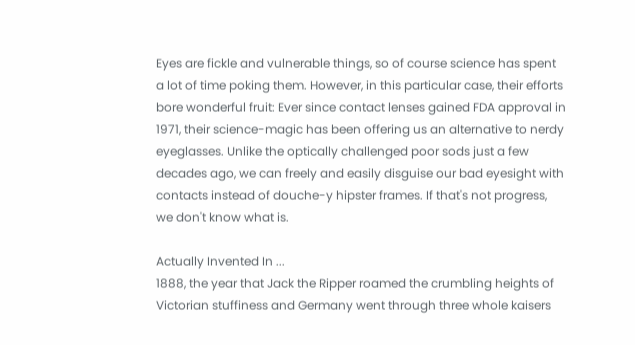Eyes are fickle and vulnerable things, so of course science has spent a lot of time poking them. However, in this particular case, their efforts bore wonderful fruit: Ever since contact lenses gained FDA approval in 1971, their science-magic has been offering us an alternative to nerdy eyeglasses. Unlike the optically challenged poor sods just a few decades ago, we can freely and easily disguise our bad eyesight with contacts instead of douche-y hipster frames. If that's not progress, we don't know what is.

Actually Invented In ...
1888, the year that Jack the Ripper roamed the crumbling heights of Victorian stuffiness and Germany went through three whole kaisers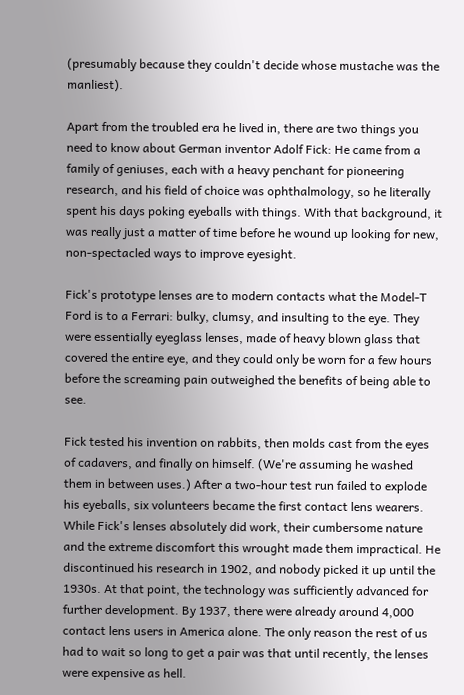(presumably because they couldn't decide whose mustache was the manliest).

Apart from the troubled era he lived in, there are two things you need to know about German inventor Adolf Fick: He came from a family of geniuses, each with a heavy penchant for pioneering research, and his field of choice was ophthalmology, so he literally spent his days poking eyeballs with things. With that background, it was really just a matter of time before he wound up looking for new, non-spectacled ways to improve eyesight.

Fick's prototype lenses are to modern contacts what the Model-T Ford is to a Ferrari: bulky, clumsy, and insulting to the eye. They were essentially eyeglass lenses, made of heavy blown glass that covered the entire eye, and they could only be worn for a few hours before the screaming pain outweighed the benefits of being able to see.

Fick tested his invention on rabbits, then molds cast from the eyes of cadavers, and finally on himself. (We're assuming he washed them in between uses.) After a two-hour test run failed to explode his eyeballs, six volunteers became the first contact lens wearers.
While Fick's lenses absolutely did work, their cumbersome nature and the extreme discomfort this wrought made them impractical. He discontinued his research in 1902, and nobody picked it up until the 1930s. At that point, the technology was sufficiently advanced for further development. By 1937, there were already around 4,000 contact lens users in America alone. The only reason the rest of us had to wait so long to get a pair was that until recently, the lenses were expensive as hell.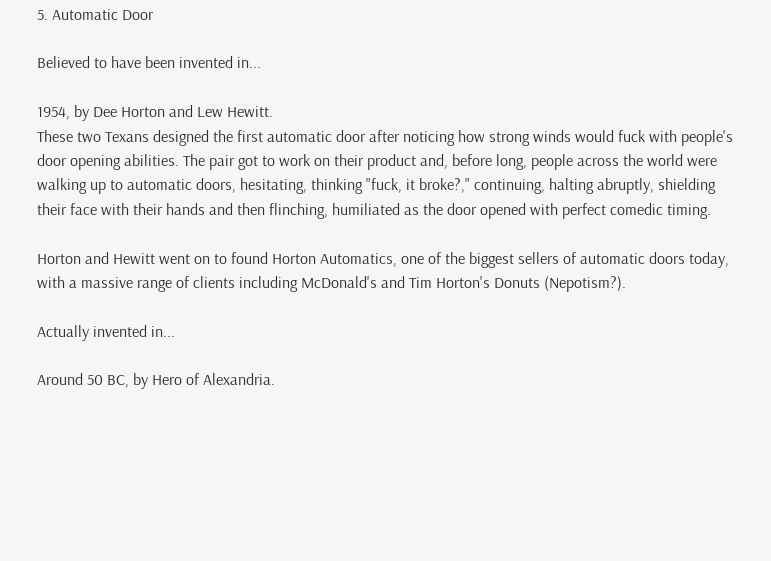5. Automatic Door

Believed to have been invented in...

1954, by Dee Horton and Lew Hewitt.
These two Texans designed the first automatic door after noticing how strong winds would fuck with people's door opening abilities. The pair got to work on their product and, before long, people across the world were walking up to automatic doors, hesitating, thinking "fuck, it broke?," continuing, halting abruptly, shielding their face with their hands and then flinching, humiliated as the door opened with perfect comedic timing.

Horton and Hewitt went on to found Horton Automatics, one of the biggest sellers of automatic doors today, with a massive range of clients including McDonald's and Tim Horton's Donuts (Nepotism?).

Actually invented in...

Around 50 BC, by Hero of Alexandria.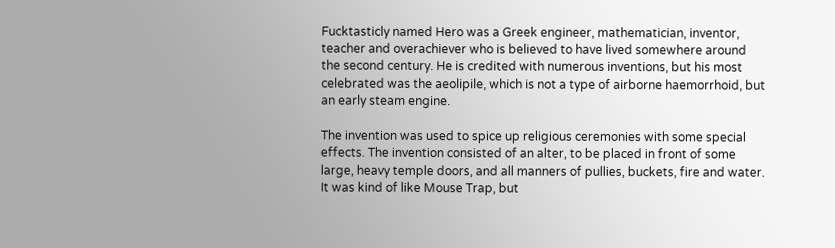Fucktasticly named Hero was a Greek engineer, mathematician, inventor, teacher and overachiever who is believed to have lived somewhere around the second century. He is credited with numerous inventions, but his most celebrated was the aeolipile, which is not a type of airborne haemorrhoid, but an early steam engine.

The invention was used to spice up religious ceremonies with some special effects. The invention consisted of an alter, to be placed in front of some large, heavy temple doors, and all manners of pullies, buckets, fire and water. It was kind of like Mouse Trap, but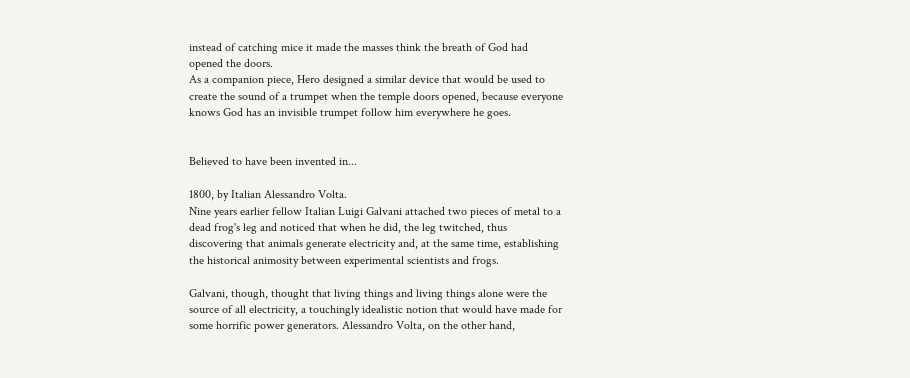instead of catching mice it made the masses think the breath of God had opened the doors.
As a companion piece, Hero designed a similar device that would be used to create the sound of a trumpet when the temple doors opened, because everyone knows God has an invisible trumpet follow him everywhere he goes.


Believed to have been invented in...

1800, by Italian Alessandro Volta.
Nine years earlier fellow Italian Luigi Galvani attached two pieces of metal to a dead frog's leg and noticed that when he did, the leg twitched, thus discovering that animals generate electricity and, at the same time, establishing the historical animosity between experimental scientists and frogs.

Galvani, though, thought that living things and living things alone were the source of all electricity, a touchingly idealistic notion that would have made for some horrific power generators. Alessandro Volta, on the other hand,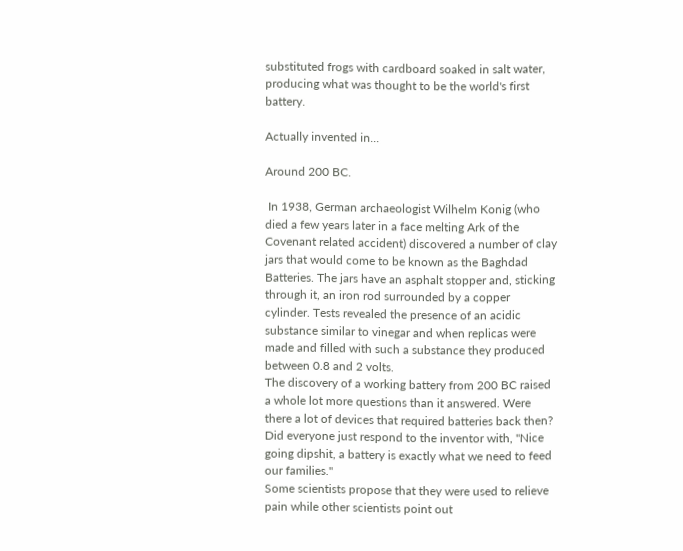substituted frogs with cardboard soaked in salt water, producing what was thought to be the world's first battery.

Actually invented in...

Around 200 BC.

 In 1938, German archaeologist Wilhelm Konig (who died a few years later in a face melting Ark of the Covenant related accident) discovered a number of clay jars that would come to be known as the Baghdad Batteries. The jars have an asphalt stopper and, sticking through it, an iron rod surrounded by a copper cylinder. Tests revealed the presence of an acidic substance similar to vinegar and when replicas were made and filled with such a substance they produced between 0.8 and 2 volts.
The discovery of a working battery from 200 BC raised a whole lot more questions than it answered. Were there a lot of devices that required batteries back then? Did everyone just respond to the inventor with, "Nice going dipshit, a battery is exactly what we need to feed our families."
Some scientists propose that they were used to relieve pain while other scientists point out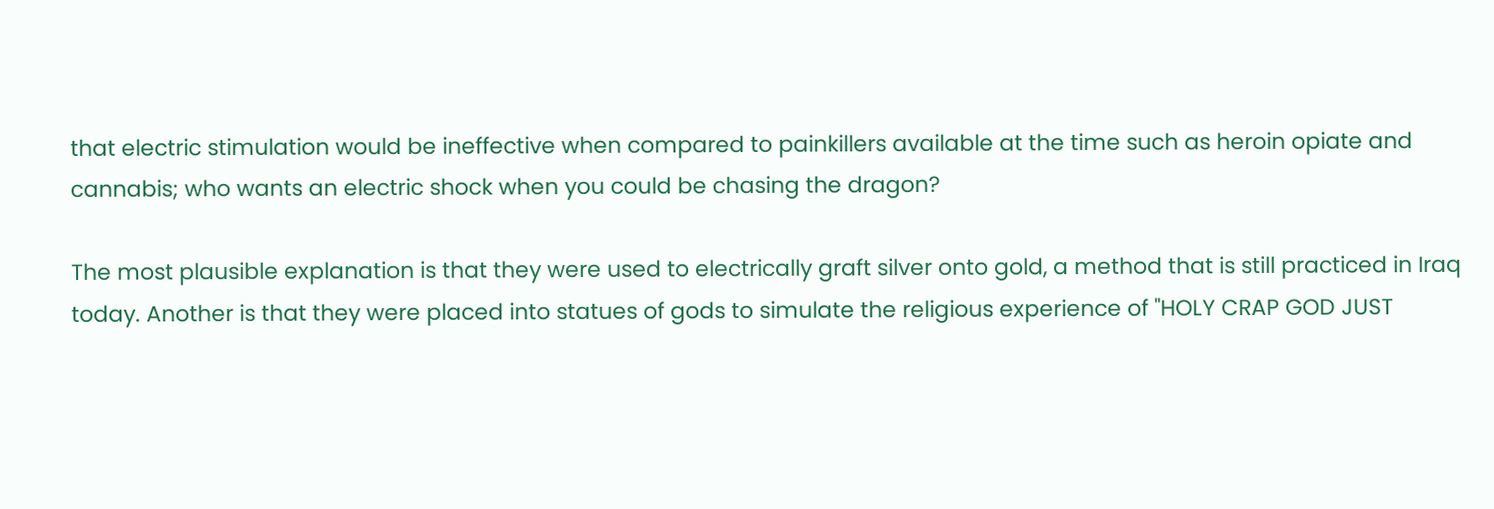that electric stimulation would be ineffective when compared to painkillers available at the time such as heroin opiate and cannabis; who wants an electric shock when you could be chasing the dragon?

The most plausible explanation is that they were used to electrically graft silver onto gold, a method that is still practiced in Iraq today. Another is that they were placed into statues of gods to simulate the religious experience of "HOLY CRAP GOD JUST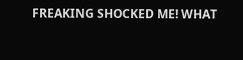FREAKING SHOCKED ME! WHAT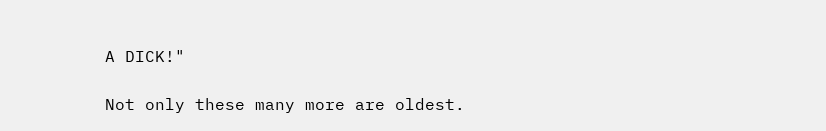A DICK!"

Not only these many more are oldest.